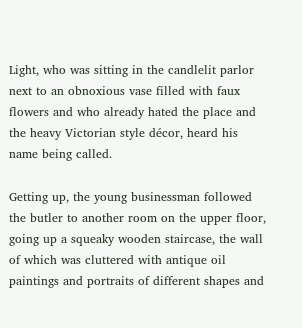Light, who was sitting in the candlelit parlor next to an obnoxious vase filled with faux flowers and who already hated the place and the heavy Victorian style décor, heard his name being called.

Getting up, the young businessman followed the butler to another room on the upper floor, going up a squeaky wooden staircase, the wall of which was cluttered with antique oil paintings and portraits of different shapes and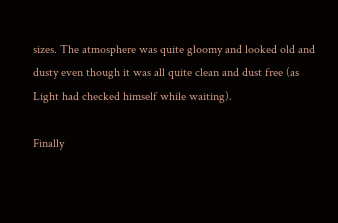sizes. The atmosphere was quite gloomy and looked old and dusty even though it was all quite clean and dust free (as Light had checked himself while waiting).

Finally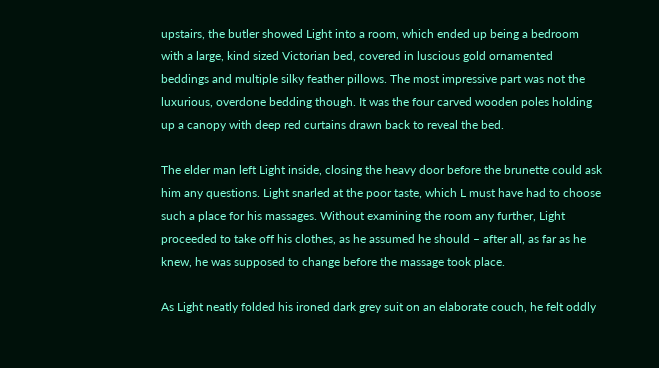upstairs, the butler showed Light into a room, which ended up being a bedroom with a large, kind sized Victorian bed, covered in luscious gold ornamented beddings and multiple silky feather pillows. The most impressive part was not the luxurious, overdone bedding though. It was the four carved wooden poles holding up a canopy with deep red curtains drawn back to reveal the bed.

The elder man left Light inside, closing the heavy door before the brunette could ask him any questions. Light snarled at the poor taste, which L must have had to choose such a place for his massages. Without examining the room any further, Light proceeded to take off his clothes, as he assumed he should – after all, as far as he knew, he was supposed to change before the massage took place.

As Light neatly folded his ironed dark grey suit on an elaborate couch, he felt oddly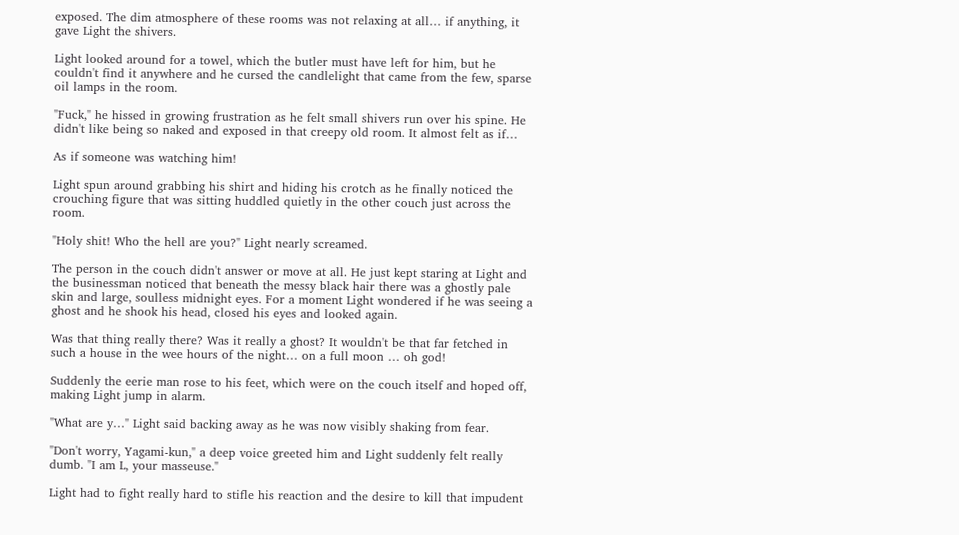exposed. The dim atmosphere of these rooms was not relaxing at all… if anything, it gave Light the shivers.

Light looked around for a towel, which the butler must have left for him, but he couldn't find it anywhere and he cursed the candlelight that came from the few, sparse oil lamps in the room.

"Fuck," he hissed in growing frustration as he felt small shivers run over his spine. He didn't like being so naked and exposed in that creepy old room. It almost felt as if…

As if someone was watching him!

Light spun around grabbing his shirt and hiding his crotch as he finally noticed the crouching figure that was sitting huddled quietly in the other couch just across the room.

"Holy shit! Who the hell are you?" Light nearly screamed.

The person in the couch didn't answer or move at all. He just kept staring at Light and the businessman noticed that beneath the messy black hair there was a ghostly pale skin and large, soulless midnight eyes. For a moment Light wondered if he was seeing a ghost and he shook his head, closed his eyes and looked again.

Was that thing really there? Was it really a ghost? It wouldn't be that far fetched in such a house in the wee hours of the night… on a full moon … oh god!

Suddenly the eerie man rose to his feet, which were on the couch itself and hoped off, making Light jump in alarm.

"What are y…" Light said backing away as he was now visibly shaking from fear.

"Don't worry, Yagami-kun," a deep voice greeted him and Light suddenly felt really dumb. "I am L, your masseuse."

Light had to fight really hard to stifle his reaction and the desire to kill that impudent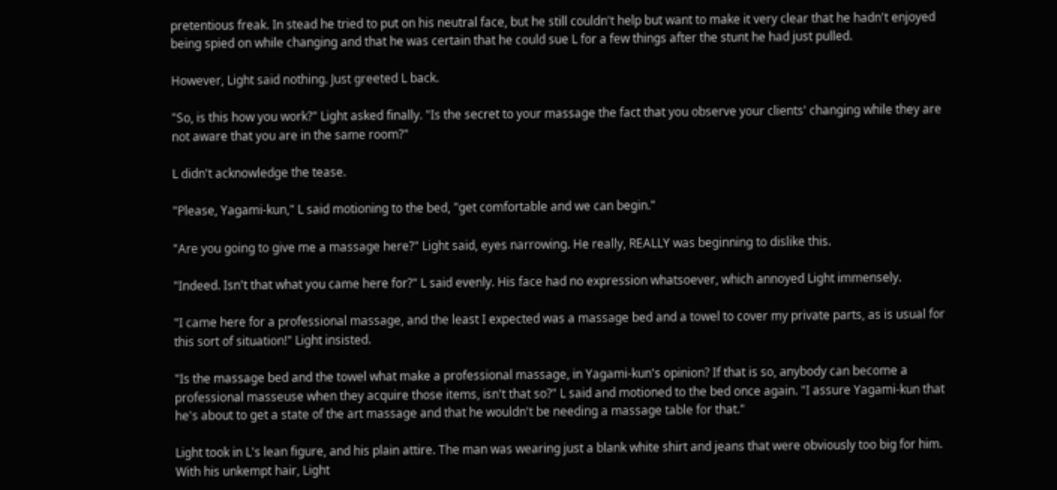pretentious freak. In stead he tried to put on his neutral face, but he still couldn't help but want to make it very clear that he hadn't enjoyed being spied on while changing and that he was certain that he could sue L for a few things after the stunt he had just pulled.

However, Light said nothing. Just greeted L back.

"So, is this how you work?" Light asked finally. "Is the secret to your massage the fact that you observe your clients' changing while they are not aware that you are in the same room?"

L didn't acknowledge the tease.

"Please, Yagami-kun," L said motioning to the bed, "get comfortable and we can begin."

"Are you going to give me a massage here?" Light said, eyes narrowing. He really, REALLY was beginning to dislike this.

"Indeed. Isn't that what you came here for?" L said evenly. His face had no expression whatsoever, which annoyed Light immensely.

"I came here for a professional massage, and the least I expected was a massage bed and a towel to cover my private parts, as is usual for this sort of situation!" Light insisted.

"Is the massage bed and the towel what make a professional massage, in Yagami-kun's opinion? If that is so, anybody can become a professional masseuse when they acquire those items, isn't that so?" L said and motioned to the bed once again. "I assure Yagami-kun that he's about to get a state of the art massage and that he wouldn't be needing a massage table for that."

Light took in L's lean figure, and his plain attire. The man was wearing just a blank white shirt and jeans that were obviously too big for him. With his unkempt hair, Light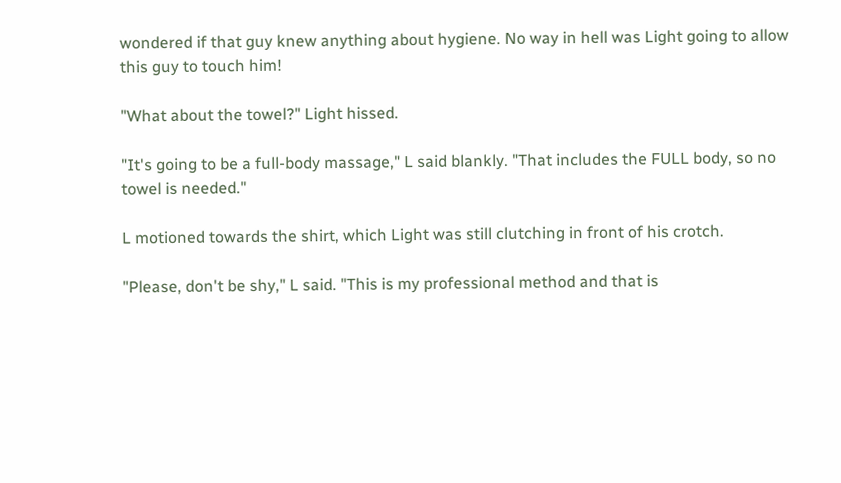wondered if that guy knew anything about hygiene. No way in hell was Light going to allow this guy to touch him!

"What about the towel?" Light hissed.

"It's going to be a full-body massage," L said blankly. "That includes the FULL body, so no towel is needed."

L motioned towards the shirt, which Light was still clutching in front of his crotch.

"Please, don't be shy," L said. "This is my professional method and that is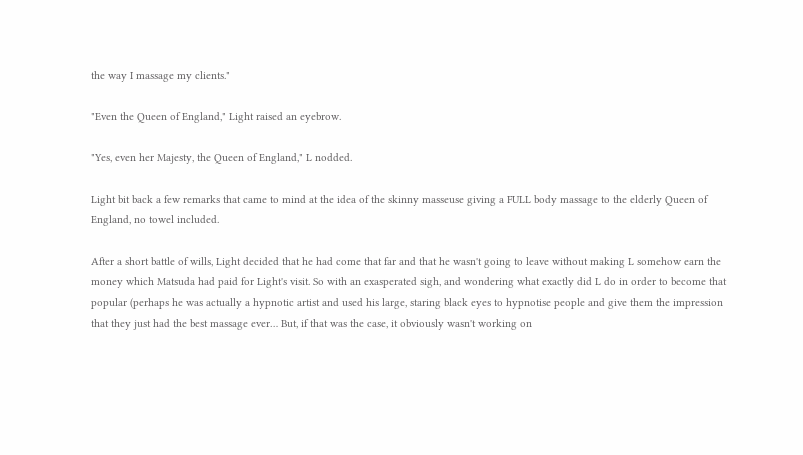the way I massage my clients."

"Even the Queen of England," Light raised an eyebrow.

"Yes, even her Majesty, the Queen of England," L nodded.

Light bit back a few remarks that came to mind at the idea of the skinny masseuse giving a FULL body massage to the elderly Queen of England, no towel included.

After a short battle of wills, Light decided that he had come that far and that he wasn't going to leave without making L somehow earn the money which Matsuda had paid for Light's visit. So with an exasperated sigh, and wondering what exactly did L do in order to become that popular (perhaps he was actually a hypnotic artist and used his large, staring black eyes to hypnotise people and give them the impression that they just had the best massage ever… But, if that was the case, it obviously wasn't working on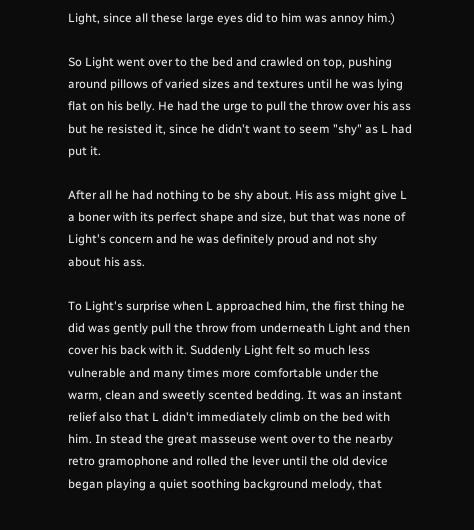Light, since all these large eyes did to him was annoy him.)

So Light went over to the bed and crawled on top, pushing around pillows of varied sizes and textures until he was lying flat on his belly. He had the urge to pull the throw over his ass but he resisted it, since he didn't want to seem "shy" as L had put it.

After all he had nothing to be shy about. His ass might give L a boner with its perfect shape and size, but that was none of Light's concern and he was definitely proud and not shy about his ass.

To Light's surprise when L approached him, the first thing he did was gently pull the throw from underneath Light and then cover his back with it. Suddenly Light felt so much less vulnerable and many times more comfortable under the warm, clean and sweetly scented bedding. It was an instant relief also that L didn't immediately climb on the bed with him. In stead the great masseuse went over to the nearby retro gramophone and rolled the lever until the old device began playing a quiet soothing background melody, that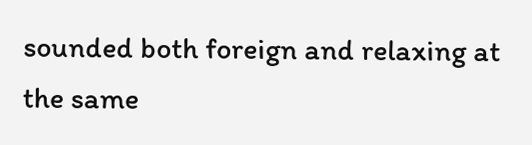sounded both foreign and relaxing at the same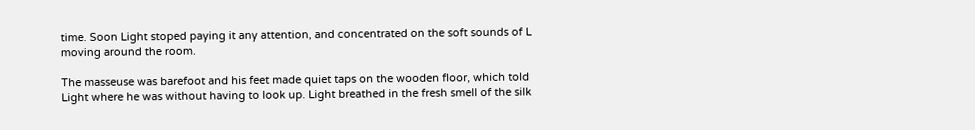time. Soon Light stoped paying it any attention, and concentrated on the soft sounds of L moving around the room.

The masseuse was barefoot and his feet made quiet taps on the wooden floor, which told Light where he was without having to look up. Light breathed in the fresh smell of the silk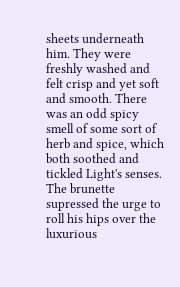sheets underneath him. They were freshly washed and felt crisp and yet soft and smooth. There was an odd spicy smell of some sort of herb and spice, which both soothed and tickled Light's senses. The brunette supressed the urge to roll his hips over the luxurious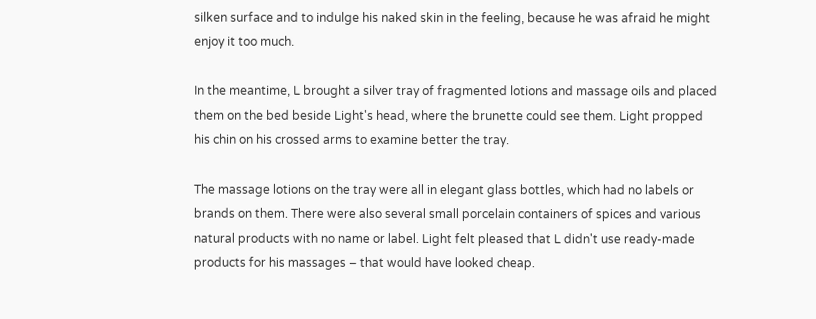silken surface and to indulge his naked skin in the feeling, because he was afraid he might enjoy it too much.

In the meantime, L brought a silver tray of fragmented lotions and massage oils and placed them on the bed beside Light's head, where the brunette could see them. Light propped his chin on his crossed arms to examine better the tray.

The massage lotions on the tray were all in elegant glass bottles, which had no labels or brands on them. There were also several small porcelain containers of spices and various natural products with no name or label. Light felt pleased that L didn't use ready-made products for his massages – that would have looked cheap.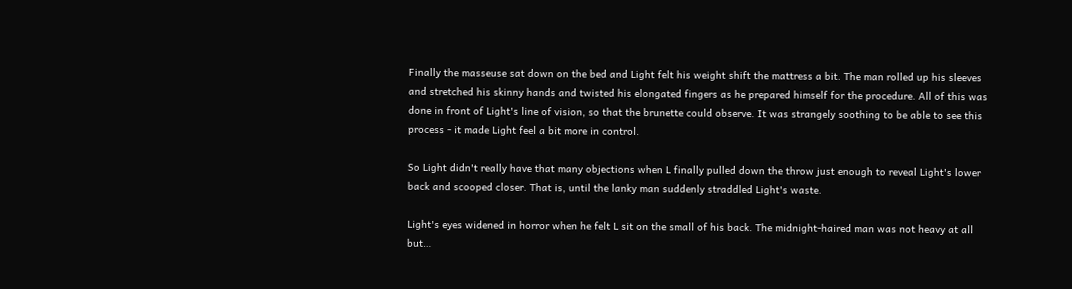Finally the masseuse sat down on the bed and Light felt his weight shift the mattress a bit. The man rolled up his sleeves and stretched his skinny hands and twisted his elongated fingers as he prepared himself for the procedure. All of this was done in front of Light's line of vision, so that the brunette could observe. It was strangely soothing to be able to see this process - it made Light feel a bit more in control.

So Light didn't really have that many objections when L finally pulled down the throw just enough to reveal Light's lower back and scooped closer. That is, until the lanky man suddenly straddled Light's waste.

Light's eyes widened in horror when he felt L sit on the small of his back. The midnight-haired man was not heavy at all but…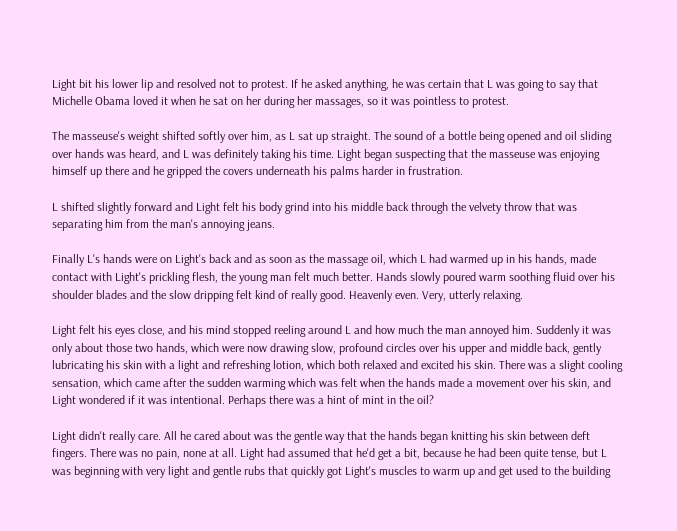Light bit his lower lip and resolved not to protest. If he asked anything, he was certain that L was going to say that Michelle Obama loved it when he sat on her during her massages, so it was pointless to protest.

The masseuse's weight shifted softly over him, as L sat up straight. The sound of a bottle being opened and oil sliding over hands was heard, and L was definitely taking his time. Light began suspecting that the masseuse was enjoying himself up there and he gripped the covers underneath his palms harder in frustration.

L shifted slightly forward and Light felt his body grind into his middle back through the velvety throw that was separating him from the man's annoying jeans.

Finally L's hands were on Light's back and as soon as the massage oil, which L had warmed up in his hands, made contact with Light's prickling flesh, the young man felt much better. Hands slowly poured warm soothing fluid over his shoulder blades and the slow dripping felt kind of really good. Heavenly even. Very, utterly relaxing.

Light felt his eyes close, and his mind stopped reeling around L and how much the man annoyed him. Suddenly it was only about those two hands, which were now drawing slow, profound circles over his upper and middle back, gently lubricating his skin with a light and refreshing lotion, which both relaxed and excited his skin. There was a slight cooling sensation, which came after the sudden warming which was felt when the hands made a movement over his skin, and Light wondered if it was intentional. Perhaps there was a hint of mint in the oil?

Light didn't really care. All he cared about was the gentle way that the hands began knitting his skin between deft fingers. There was no pain, none at all. Light had assumed that he'd get a bit, because he had been quite tense, but L was beginning with very light and gentle rubs that quickly got Light's muscles to warm up and get used to the building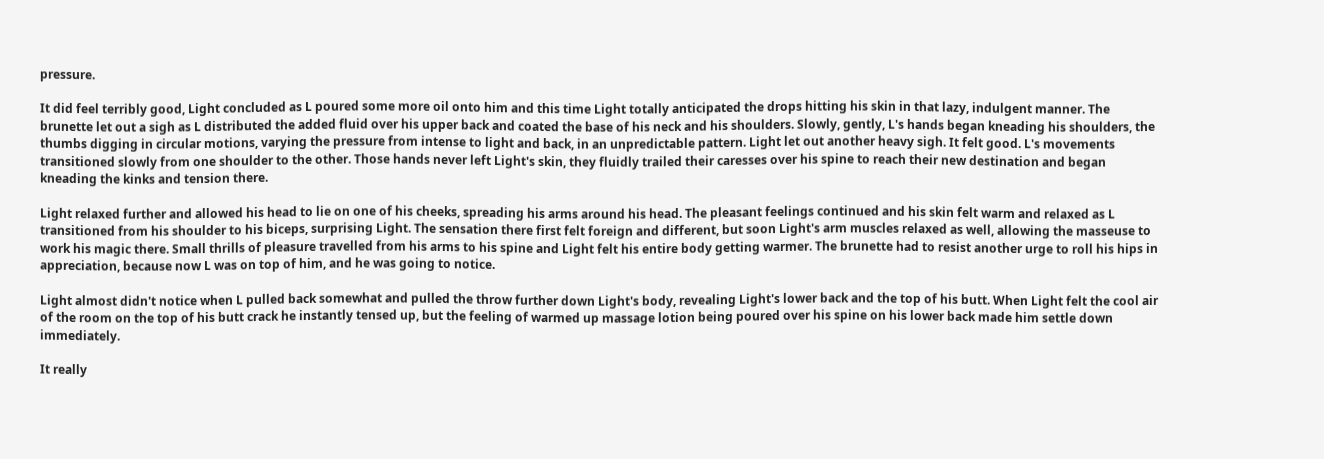pressure.

It did feel terribly good, Light concluded as L poured some more oil onto him and this time Light totally anticipated the drops hitting his skin in that lazy, indulgent manner. The brunette let out a sigh as L distributed the added fluid over his upper back and coated the base of his neck and his shoulders. Slowly, gently, L's hands began kneading his shoulders, the thumbs digging in circular motions, varying the pressure from intense to light and back, in an unpredictable pattern. Light let out another heavy sigh. It felt good. L's movements transitioned slowly from one shoulder to the other. Those hands never left Light's skin, they fluidly trailed their caresses over his spine to reach their new destination and began kneading the kinks and tension there.

Light relaxed further and allowed his head to lie on one of his cheeks, spreading his arms around his head. The pleasant feelings continued and his skin felt warm and relaxed as L transitioned from his shoulder to his biceps, surprising Light. The sensation there first felt foreign and different, but soon Light's arm muscles relaxed as well, allowing the masseuse to work his magic there. Small thrills of pleasure travelled from his arms to his spine and Light felt his entire body getting warmer. The brunette had to resist another urge to roll his hips in appreciation, because now L was on top of him, and he was going to notice.

Light almost didn't notice when L pulled back somewhat and pulled the throw further down Light's body, revealing Light's lower back and the top of his butt. When Light felt the cool air of the room on the top of his butt crack he instantly tensed up, but the feeling of warmed up massage lotion being poured over his spine on his lower back made him settle down immediately.

It really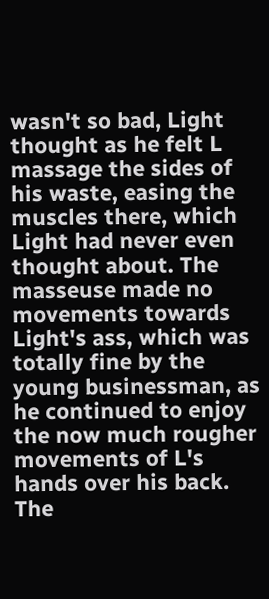wasn't so bad, Light thought as he felt L massage the sides of his waste, easing the muscles there, which Light had never even thought about. The masseuse made no movements towards Light's ass, which was totally fine by the young businessman, as he continued to enjoy the now much rougher movements of L's hands over his back. The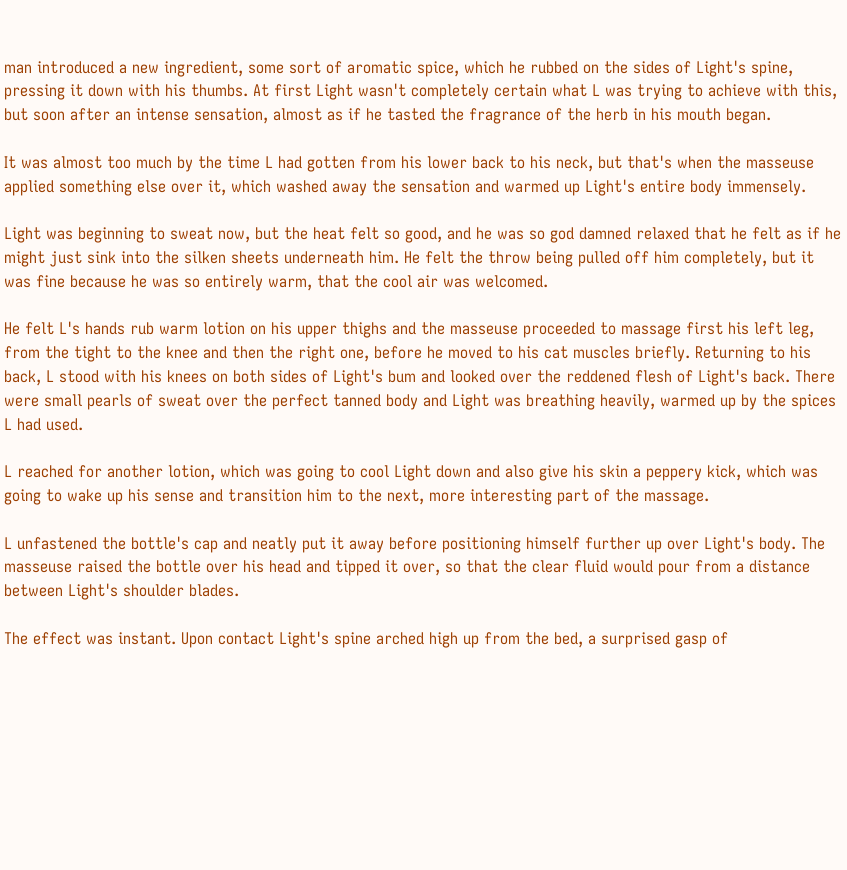man introduced a new ingredient, some sort of aromatic spice, which he rubbed on the sides of Light's spine, pressing it down with his thumbs. At first Light wasn't completely certain what L was trying to achieve with this, but soon after an intense sensation, almost as if he tasted the fragrance of the herb in his mouth began.

It was almost too much by the time L had gotten from his lower back to his neck, but that's when the masseuse applied something else over it, which washed away the sensation and warmed up Light's entire body immensely.

Light was beginning to sweat now, but the heat felt so good, and he was so god damned relaxed that he felt as if he might just sink into the silken sheets underneath him. He felt the throw being pulled off him completely, but it was fine because he was so entirely warm, that the cool air was welcomed.

He felt L's hands rub warm lotion on his upper thighs and the masseuse proceeded to massage first his left leg, from the tight to the knee and then the right one, before he moved to his cat muscles briefly. Returning to his back, L stood with his knees on both sides of Light's bum and looked over the reddened flesh of Light's back. There were small pearls of sweat over the perfect tanned body and Light was breathing heavily, warmed up by the spices L had used.

L reached for another lotion, which was going to cool Light down and also give his skin a peppery kick, which was going to wake up his sense and transition him to the next, more interesting part of the massage.

L unfastened the bottle's cap and neatly put it away before positioning himself further up over Light's body. The masseuse raised the bottle over his head and tipped it over, so that the clear fluid would pour from a distance between Light's shoulder blades.

The effect was instant. Upon contact Light's spine arched high up from the bed, a surprised gasp of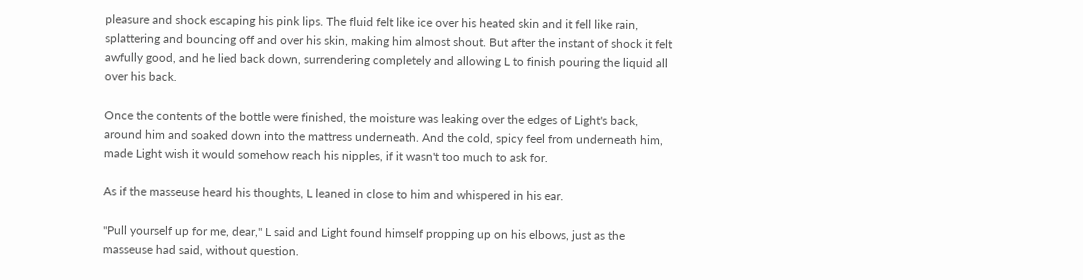pleasure and shock escaping his pink lips. The fluid felt like ice over his heated skin and it fell like rain, splattering and bouncing off and over his skin, making him almost shout. But after the instant of shock it felt awfully good, and he lied back down, surrendering completely and allowing L to finish pouring the liquid all over his back.

Once the contents of the bottle were finished, the moisture was leaking over the edges of Light's back, around him and soaked down into the mattress underneath. And the cold, spicy feel from underneath him, made Light wish it would somehow reach his nipples, if it wasn't too much to ask for.

As if the masseuse heard his thoughts, L leaned in close to him and whispered in his ear.

"Pull yourself up for me, dear," L said and Light found himself propping up on his elbows, just as the masseuse had said, without question.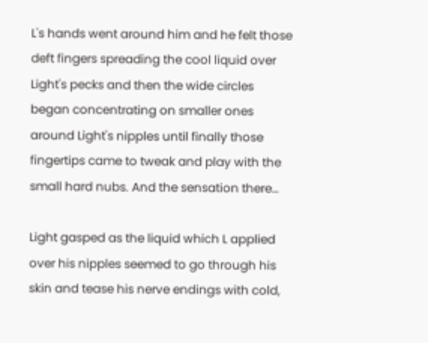L's hands went around him and he felt those deft fingers spreading the cool liquid over Light's pecks and then the wide circles began concentrating on smaller ones around Light's nipples until finally those fingertips came to tweak and play with the small hard nubs. And the sensation there…

Light gasped as the liquid which L applied over his nipples seemed to go through his skin and tease his nerve endings with cold,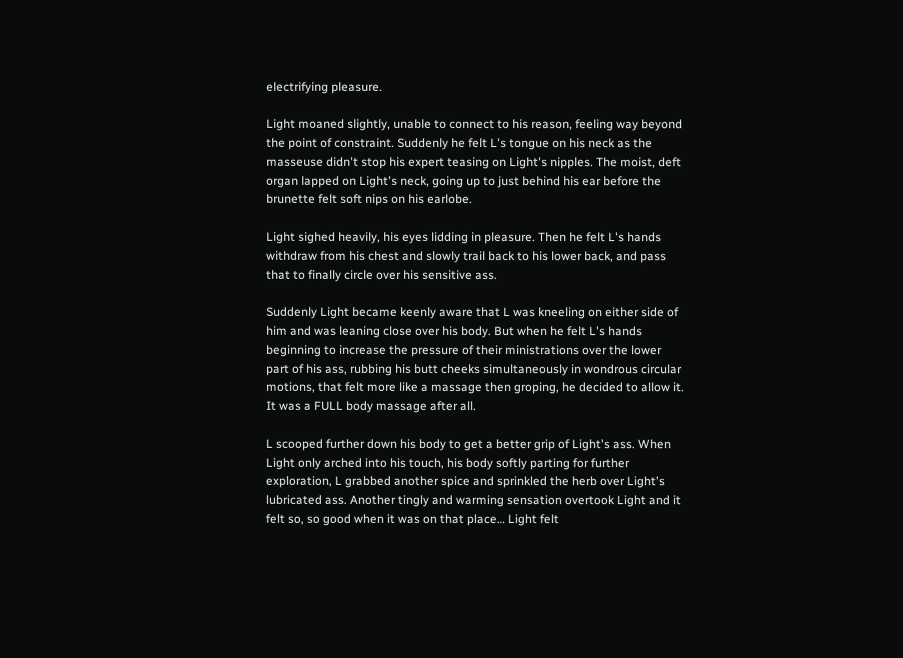electrifying pleasure.

Light moaned slightly, unable to connect to his reason, feeling way beyond the point of constraint. Suddenly he felt L's tongue on his neck as the masseuse didn't stop his expert teasing on Light's nipples. The moist, deft organ lapped on Light's neck, going up to just behind his ear before the brunette felt soft nips on his earlobe.

Light sighed heavily, his eyes lidding in pleasure. Then he felt L's hands withdraw from his chest and slowly trail back to his lower back, and pass that to finally circle over his sensitive ass.

Suddenly Light became keenly aware that L was kneeling on either side of him and was leaning close over his body. But when he felt L's hands beginning to increase the pressure of their ministrations over the lower part of his ass, rubbing his butt cheeks simultaneously in wondrous circular motions, that felt more like a massage then groping, he decided to allow it. It was a FULL body massage after all.

L scooped further down his body to get a better grip of Light's ass. When Light only arched into his touch, his body softly parting for further exploration, L grabbed another spice and sprinkled the herb over Light's lubricated ass. Another tingly and warming sensation overtook Light and it felt so, so good when it was on that place… Light felt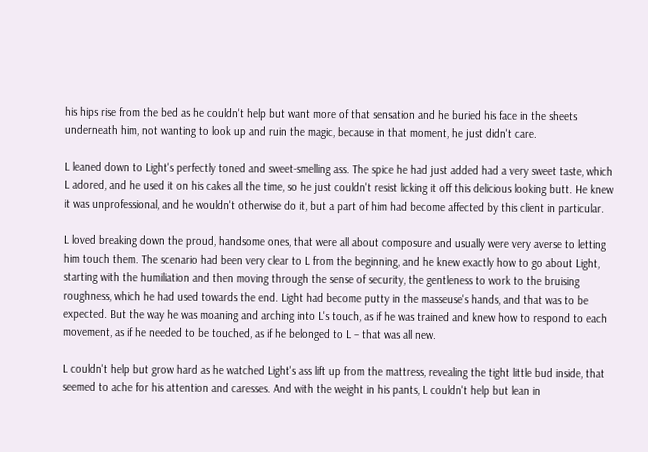his hips rise from the bed as he couldn't help but want more of that sensation and he buried his face in the sheets underneath him, not wanting to look up and ruin the magic, because in that moment, he just didn't care.

L leaned down to Light's perfectly toned and sweet-smelling ass. The spice he had just added had a very sweet taste, which L adored, and he used it on his cakes all the time, so he just couldn't resist licking it off this delicious looking butt. He knew it was unprofessional, and he wouldn't otherwise do it, but a part of him had become affected by this client in particular.

L loved breaking down the proud, handsome ones, that were all about composure and usually were very averse to letting him touch them. The scenario had been very clear to L from the beginning, and he knew exactly how to go about Light, starting with the humiliation and then moving through the sense of security, the gentleness to work to the bruising roughness, which he had used towards the end. Light had become putty in the masseuse's hands, and that was to be expected. But the way he was moaning and arching into L's touch, as if he was trained and knew how to respond to each movement, as if he needed to be touched, as if he belonged to L – that was all new.

L couldn't help but grow hard as he watched Light's ass lift up from the mattress, revealing the tight little bud inside, that seemed to ache for his attention and caresses. And with the weight in his pants, L couldn't help but lean in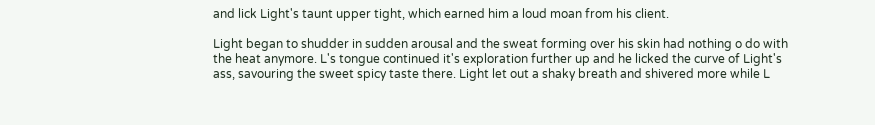and lick Light's taunt upper tight, which earned him a loud moan from his client.

Light began to shudder in sudden arousal and the sweat forming over his skin had nothing o do with the heat anymore. L's tongue continued it's exploration further up and he licked the curve of Light's ass, savouring the sweet spicy taste there. Light let out a shaky breath and shivered more while L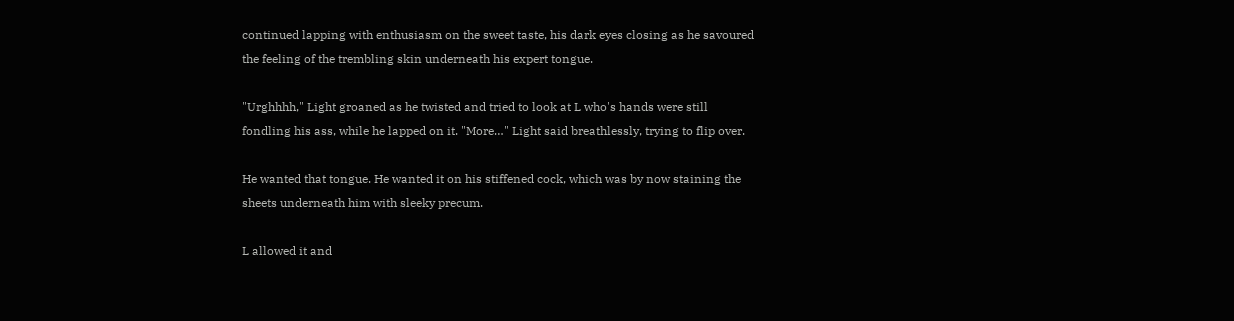continued lapping with enthusiasm on the sweet taste, his dark eyes closing as he savoured the feeling of the trembling skin underneath his expert tongue.

"Urghhhh," Light groaned as he twisted and tried to look at L who's hands were still fondling his ass, while he lapped on it. "More…" Light said breathlessly, trying to flip over.

He wanted that tongue. He wanted it on his stiffened cock, which was by now staining the sheets underneath him with sleeky precum.

L allowed it and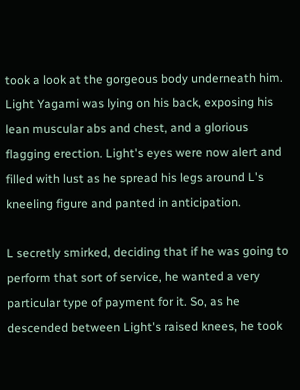took a look at the gorgeous body underneath him. Light Yagami was lying on his back, exposing his lean muscular abs and chest, and a glorious flagging erection. Light's eyes were now alert and filled with lust as he spread his legs around L's kneeling figure and panted in anticipation.

L secretly smirked, deciding that if he was going to perform that sort of service, he wanted a very particular type of payment for it. So, as he descended between Light's raised knees, he took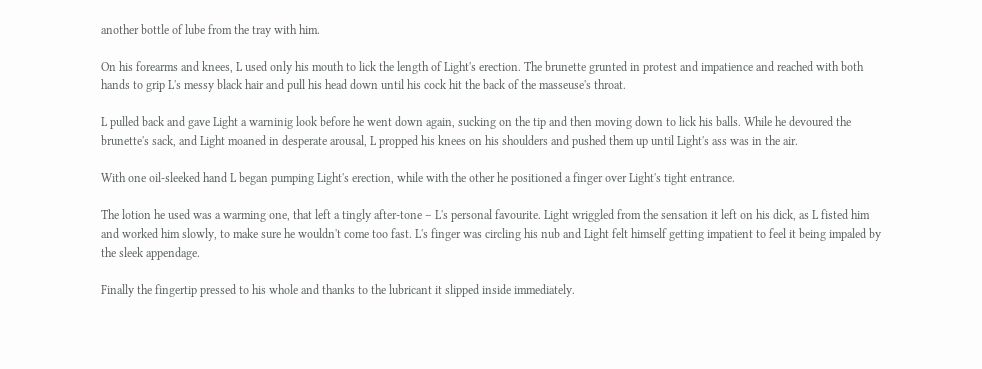another bottle of lube from the tray with him.

On his forearms and knees, L used only his mouth to lick the length of Light's erection. The brunette grunted in protest and impatience and reached with both hands to grip L's messy black hair and pull his head down until his cock hit the back of the masseuse's throat.

L pulled back and gave Light a warninig look before he went down again, sucking on the tip and then moving down to lick his balls. While he devoured the brunette's sack, and Light moaned in desperate arousal, L propped his knees on his shoulders and pushed them up until Light's ass was in the air.

With one oil-sleeked hand L began pumping Light's erection, while with the other he positioned a finger over Light's tight entrance.

The lotion he used was a warming one, that left a tingly after-tone – L's personal favourite. Light wriggled from the sensation it left on his dick, as L fisted him and worked him slowly, to make sure he wouldn't come too fast. L's finger was circling his nub and Light felt himself getting impatient to feel it being impaled by the sleek appendage.

Finally the fingertip pressed to his whole and thanks to the lubricant it slipped inside immediately.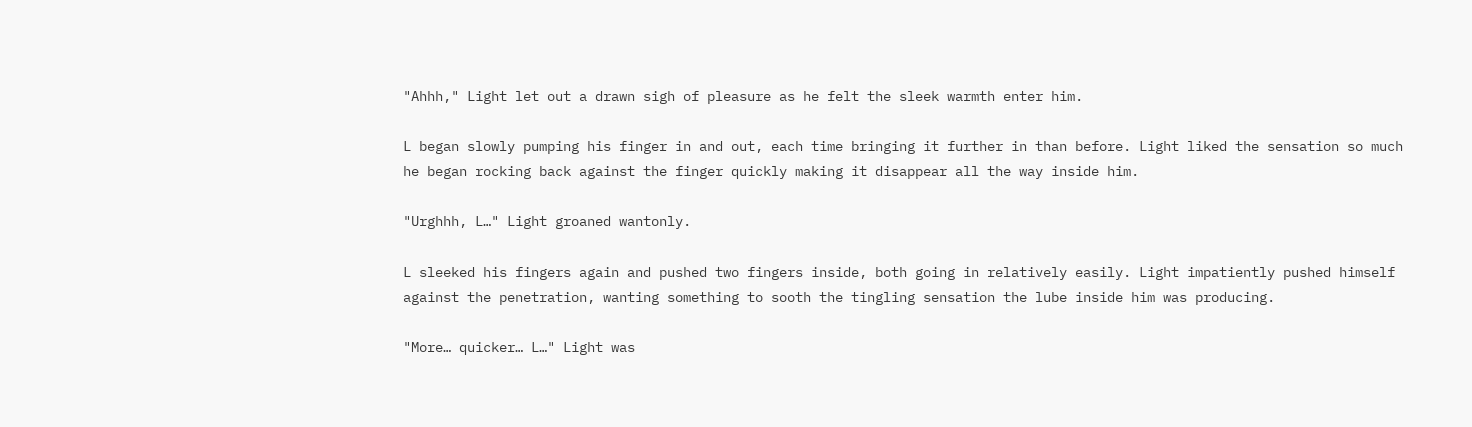"Ahhh," Light let out a drawn sigh of pleasure as he felt the sleek warmth enter him.

L began slowly pumping his finger in and out, each time bringing it further in than before. Light liked the sensation so much he began rocking back against the finger quickly making it disappear all the way inside him.

"Urghhh, L…" Light groaned wantonly.

L sleeked his fingers again and pushed two fingers inside, both going in relatively easily. Light impatiently pushed himself against the penetration, wanting something to sooth the tingling sensation the lube inside him was producing.

"More… quicker… L…" Light was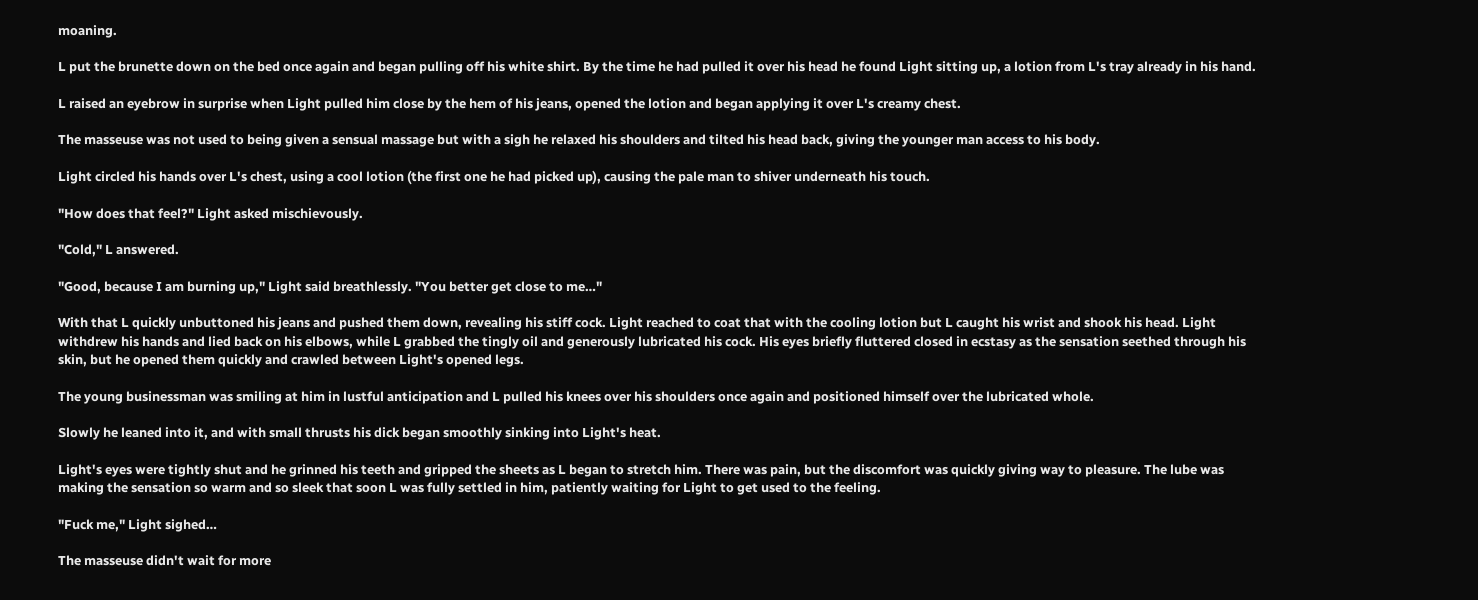moaning.

L put the brunette down on the bed once again and began pulling off his white shirt. By the time he had pulled it over his head he found Light sitting up, a lotion from L's tray already in his hand.

L raised an eyebrow in surprise when Light pulled him close by the hem of his jeans, opened the lotion and began applying it over L's creamy chest.

The masseuse was not used to being given a sensual massage but with a sigh he relaxed his shoulders and tilted his head back, giving the younger man access to his body.

Light circled his hands over L's chest, using a cool lotion (the first one he had picked up), causing the pale man to shiver underneath his touch.

"How does that feel?" Light asked mischievously.

"Cold," L answered.

"Good, because I am burning up," Light said breathlessly. "You better get close to me…"

With that L quickly unbuttoned his jeans and pushed them down, revealing his stiff cock. Light reached to coat that with the cooling lotion but L caught his wrist and shook his head. Light withdrew his hands and lied back on his elbows, while L grabbed the tingly oil and generously lubricated his cock. His eyes briefly fluttered closed in ecstasy as the sensation seethed through his skin, but he opened them quickly and crawled between Light's opened legs.

The young businessman was smiling at him in lustful anticipation and L pulled his knees over his shoulders once again and positioned himself over the lubricated whole.

Slowly he leaned into it, and with small thrusts his dick began smoothly sinking into Light's heat.

Light's eyes were tightly shut and he grinned his teeth and gripped the sheets as L began to stretch him. There was pain, but the discomfort was quickly giving way to pleasure. The lube was making the sensation so warm and so sleek that soon L was fully settled in him, patiently waiting for Light to get used to the feeling.

"Fuck me," Light sighed…

The masseuse didn't wait for more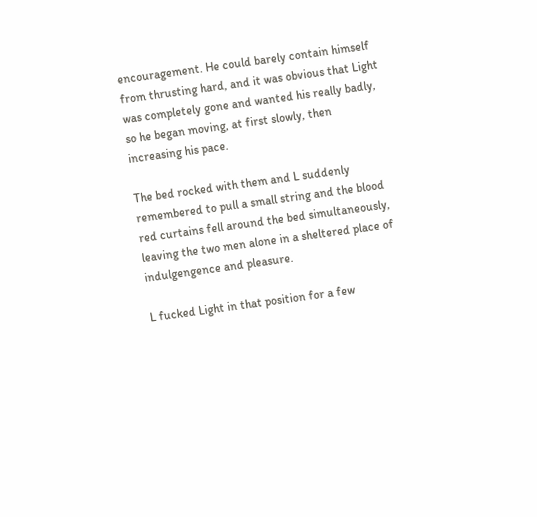encouragement. He could barely contain himself from thrusting hard, and it was obvious that Light was completely gone and wanted his really badly, so he began moving, at first slowly, then increasing his pace.

The bed rocked with them and L suddenly remembered to pull a small string and the blood red curtains fell around the bed simultaneously, leaving the two men alone in a sheltered place of indulgengence and pleasure.

L fucked Light in that position for a few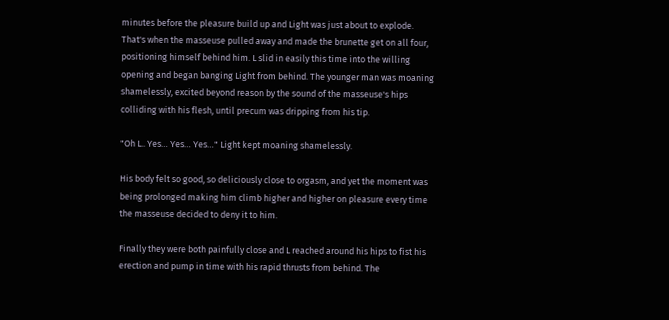minutes before the pleasure build up and Light was just about to explode. That's when the masseuse pulled away and made the brunette get on all four, positioning himself behind him. L slid in easily this time into the willing opening and began banging Light from behind. The younger man was moaning shamelessly, excited beyond reason by the sound of the masseuse's hips colliding with his flesh, until precum was dripping from his tip.

"Oh L.. Yes… Yes… Yes…" Light kept moaning shamelessly.

His body felt so good, so deliciously close to orgasm, and yet the moment was being prolonged making him climb higher and higher on pleasure every time the masseuse decided to deny it to him.

Finally they were both painfully close and L reached around his hips to fist his erection and pump in time with his rapid thrusts from behind. The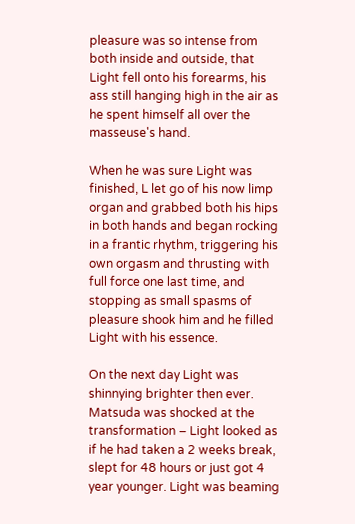pleasure was so intense from both inside and outside, that Light fell onto his forearms, his ass still hanging high in the air as he spent himself all over the masseuse's hand.

When he was sure Light was finished, L let go of his now limp organ and grabbed both his hips in both hands and began rocking in a frantic rhythm, triggering his own orgasm and thrusting with full force one last time, and stopping as small spasms of pleasure shook him and he filled Light with his essence.

On the next day Light was shinnying brighter then ever. Matsuda was shocked at the transformation – Light looked as if he had taken a 2 weeks break, slept for 48 hours or just got 4 year younger. Light was beaming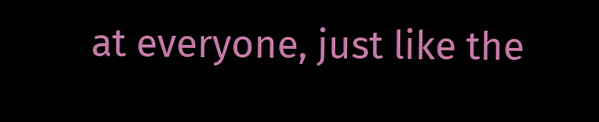at everyone, just like the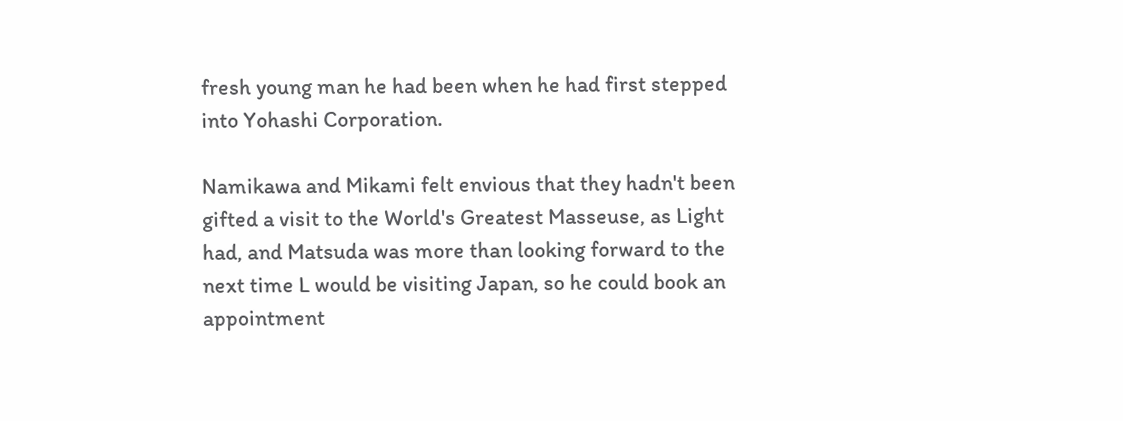fresh young man he had been when he had first stepped into Yohashi Corporation.

Namikawa and Mikami felt envious that they hadn't been gifted a visit to the World's Greatest Masseuse, as Light had, and Matsuda was more than looking forward to the next time L would be visiting Japan, so he could book an appointment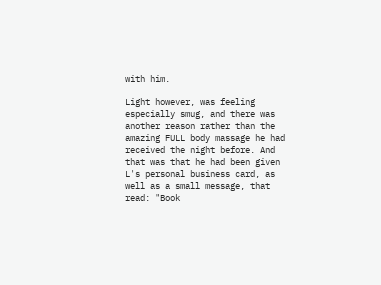with him.

Light however, was feeling especially smug, and there was another reason rather than the amazing FULL body massage he had received the night before. And that was that he had been given L's personal business card, as well as a small message, that read: "Book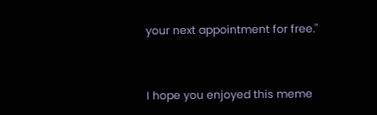your next appointment for free."


I hope you enjoyed this meme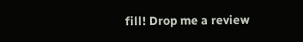fill! Drop me a review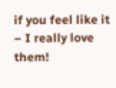if you feel like it – I really love them!